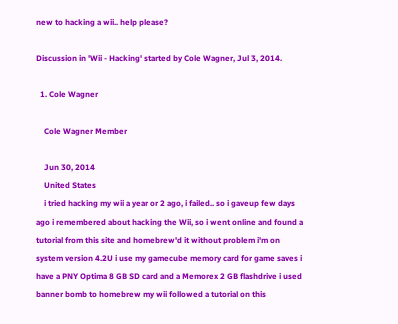new to hacking a wii.. help please?

Discussion in 'Wii - Hacking' started by Cole Wagner, Jul 3, 2014.

  1. Cole Wagner

    Cole Wagner Member

    Jun 30, 2014
    United States
    i tried hacking my wii a year or 2 ago, i failed.. so i gaveup few days ago i remembered about hacking the Wii, so i went online and found a tutorial from this site and homebrew'd it without problem i'm on system version 4.2U i use my gamecube memory card for game saves i have a PNY Optima 8 GB SD card and a Memorex 2 GB flashdrive i used banner bomb to homebrew my wii followed a tutorial on this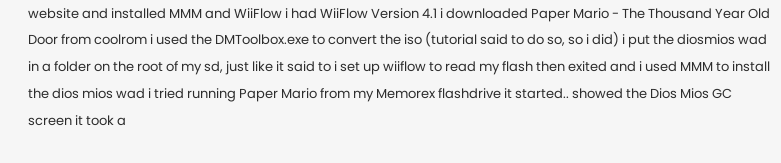website and installed MMM and WiiFlow i had WiiFlow Version 4.1 i downloaded Paper Mario - The Thousand Year Old Door from coolrom i used the DMToolbox.exe to convert the iso (tutorial said to do so, so i did) i put the diosmios wad in a folder on the root of my sd, just like it said to i set up wiiflow to read my flash then exited and i used MMM to install the dios mios wad i tried running Paper Mario from my Memorex flashdrive it started.. showed the Dios Mios GC screen it took a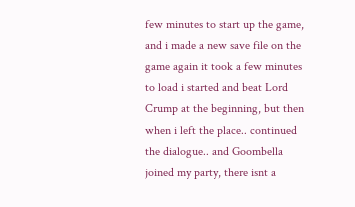few minutes to start up the game, and i made a new save file on the game again it took a few minutes to load i started and beat Lord Crump at the beginning, but then when i left the place.. continued the dialogue.. and Goombella joined my party, there isnt a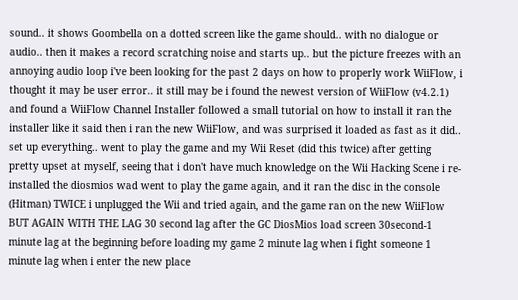sound.. it shows Goombella on a dotted screen like the game should.. with no dialogue or audio.. then it makes a record scratching noise and starts up.. but the picture freezes with an annoying audio loop i've been looking for the past 2 days on how to properly work WiiFlow, i thought it may be user error.. it still may be i found the newest version of WiiFlow (v4.2.1) and found a WiiFlow Channel Installer followed a small tutorial on how to install it ran the installer like it said then i ran the new WiiFlow, and was surprised it loaded as fast as it did.. set up everything.. went to play the game and my Wii Reset (did this twice) after getting pretty upset at myself, seeing that i don't have much knowledge on the Wii Hacking Scene i re-installed the diosmios wad went to play the game again, and it ran the disc in the console (Hitman) TWICE i unplugged the Wii and tried again, and the game ran on the new WiiFlow BUT AGAIN WITH THE LAG 30 second lag after the GC DiosMios load screen 30second-1 minute lag at the beginning before loading my game 2 minute lag when i fight someone 1 minute lag when i enter the new place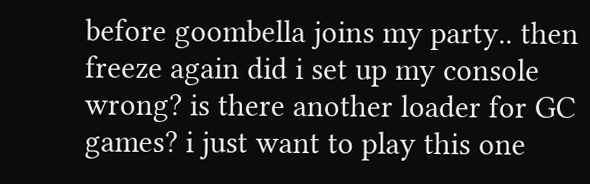before goombella joins my party.. then freeze again did i set up my console wrong? is there another loader for GC games? i just want to play this one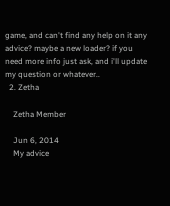game, and can't find any help on it any advice? maybe a new loader? if you need more info just ask, and i'll update my question or whatever..
  2. Zetha

    Zetha Member

    Jun 6, 2014
    My advice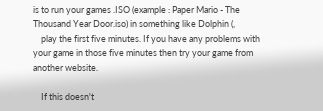is to run your games .ISO (example : Paper Mario - The Thousand Year Door.iso) in something like Dolphin (,
    play the first five minutes. If you have any problems with your game in those five minutes then try your game from another website.

    If this doesn't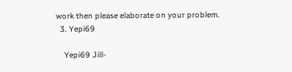work then please elaborate on your problem.
  3. Yepi69

    Yepi69 Jill-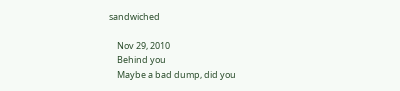sandwiched

    Nov 29, 2010
    Behind you
    Maybe a bad dump, did you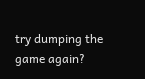try dumping the game again?